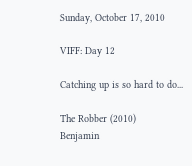Sunday, October 17, 2010

VIFF: Day 12

Catching up is so hard to do...

The Robber (2010)
Benjamin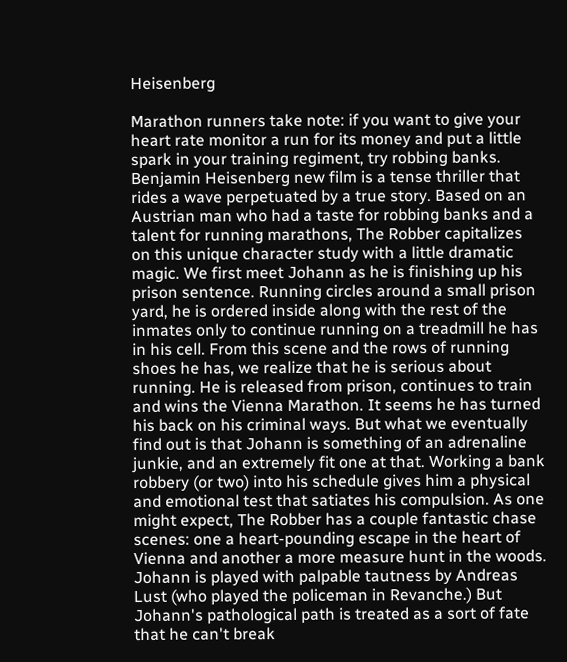Heisenberg

Marathon runners take note: if you want to give your heart rate monitor a run for its money and put a little spark in your training regiment, try robbing banks. Benjamin Heisenberg new film is a tense thriller that rides a wave perpetuated by a true story. Based on an Austrian man who had a taste for robbing banks and a talent for running marathons, The Robber capitalizes on this unique character study with a little dramatic magic. We first meet Johann as he is finishing up his prison sentence. Running circles around a small prison yard, he is ordered inside along with the rest of the inmates only to continue running on a treadmill he has in his cell. From this scene and the rows of running shoes he has, we realize that he is serious about running. He is released from prison, continues to train and wins the Vienna Marathon. It seems he has turned his back on his criminal ways. But what we eventually find out is that Johann is something of an adrenaline junkie, and an extremely fit one at that. Working a bank robbery (or two) into his schedule gives him a physical and emotional test that satiates his compulsion. As one might expect, The Robber has a couple fantastic chase scenes: one a heart-pounding escape in the heart of Vienna and another a more measure hunt in the woods. Johann is played with palpable tautness by Andreas Lust (who played the policeman in Revanche.) But Johann's pathological path is treated as a sort of fate that he can't break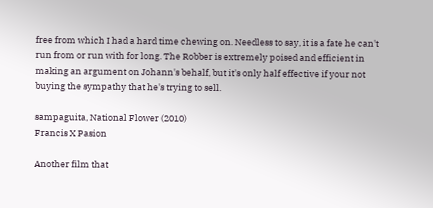free from which I had a hard time chewing on. Needless to say, it is a fate he can't run from or run with for long. The Robber is extremely poised and efficient in making an argument on Johann's behalf, but it's only half effective if your not buying the sympathy that he's trying to sell.

sampaguita, National Flower (2010)
Francis X Pasion

Another film that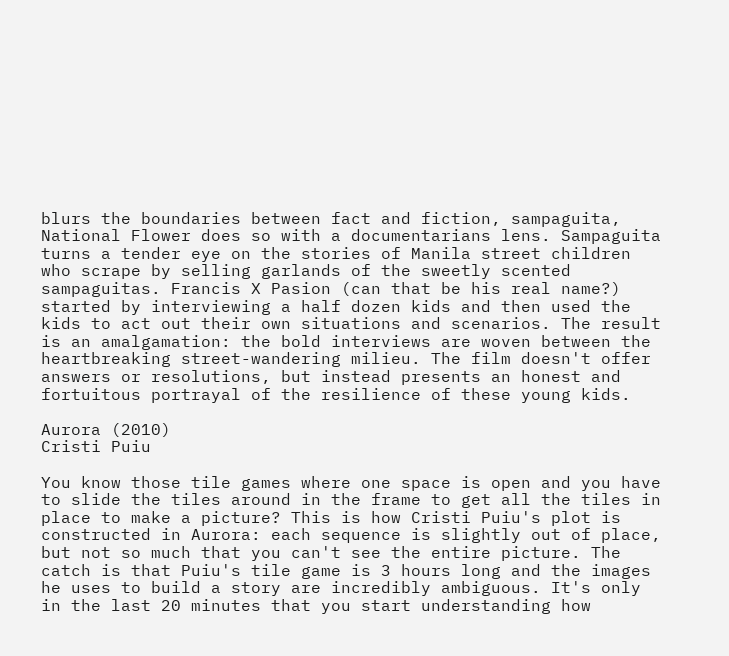blurs the boundaries between fact and fiction, sampaguita, National Flower does so with a documentarians lens. Sampaguita turns a tender eye on the stories of Manila street children who scrape by selling garlands of the sweetly scented sampaguitas. Francis X Pasion (can that be his real name?) started by interviewing a half dozen kids and then used the kids to act out their own situations and scenarios. The result is an amalgamation: the bold interviews are woven between the heartbreaking street-wandering milieu. The film doesn't offer answers or resolutions, but instead presents an honest and fortuitous portrayal of the resilience of these young kids.

Aurora (2010)
Cristi Puiu

You know those tile games where one space is open and you have to slide the tiles around in the frame to get all the tiles in place to make a picture? This is how Cristi Puiu's plot is constructed in Aurora: each sequence is slightly out of place, but not so much that you can't see the entire picture. The catch is that Puiu's tile game is 3 hours long and the images he uses to build a story are incredibly ambiguous. It's only in the last 20 minutes that you start understanding how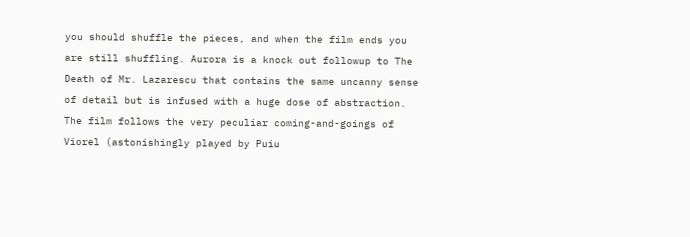you should shuffle the pieces, and when the film ends you are still shuffling. Aurora is a knock out followup to The Death of Mr. Lazarescu that contains the same uncanny sense of detail but is infused with a huge dose of abstraction. The film follows the very peculiar coming-and-goings of Viorel (astonishingly played by Puiu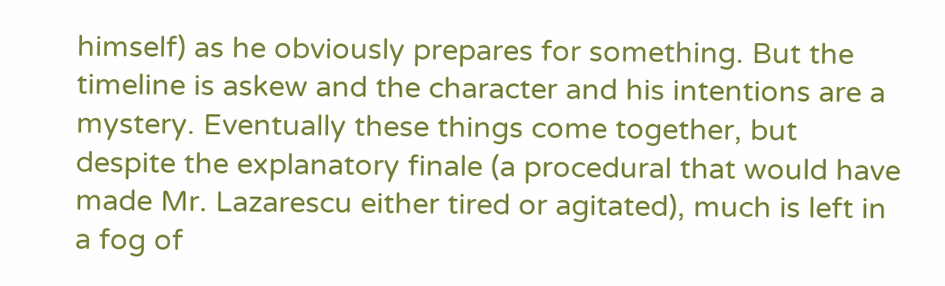himself) as he obviously prepares for something. But the timeline is askew and the character and his intentions are a mystery. Eventually these things come together, but despite the explanatory finale (a procedural that would have made Mr. Lazarescu either tired or agitated), much is left in a fog of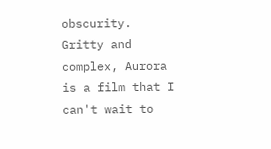obscurity. Gritty and complex, Aurora is a film that I can't wait to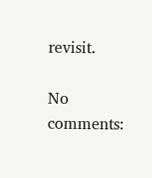revisit.

No comments: